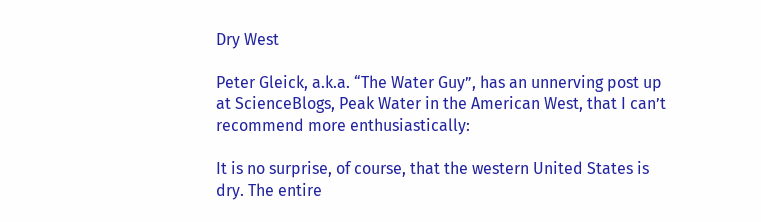Dry West

Peter Gleick, a.k.a. “The Water Guy”, has an unnerving post up at ScienceBlogs, Peak Water in the American West, that I can’t recommend more enthusiastically:

It is no surprise, of course, that the western United States is dry. The entire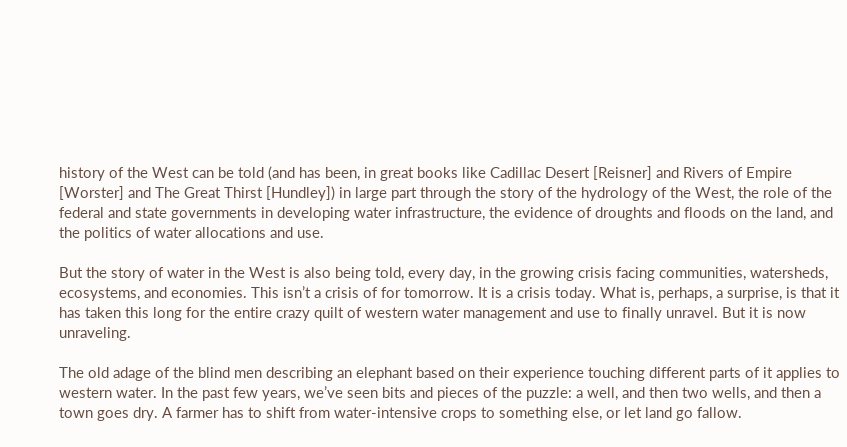history of the West can be told (and has been, in great books like Cadillac Desert [Reisner] and Rivers of Empire [Worster] and The Great Thirst [Hundley]) in large part through the story of the hydrology of the West, the role of the federal and state governments in developing water infrastructure, the evidence of droughts and floods on the land, and the politics of water allocations and use.

But the story of water in the West is also being told, every day, in the growing crisis facing communities, watersheds, ecosystems, and economies. This isn’t a crisis of for tomorrow. It is a crisis today. What is, perhaps, a surprise, is that it has taken this long for the entire crazy quilt of western water management and use to finally unravel. But it is now unraveling.

The old adage of the blind men describing an elephant based on their experience touching different parts of it applies to western water. In the past few years, we’ve seen bits and pieces of the puzzle: a well, and then two wells, and then a town goes dry. A farmer has to shift from water-intensive crops to something else, or let land go fallow.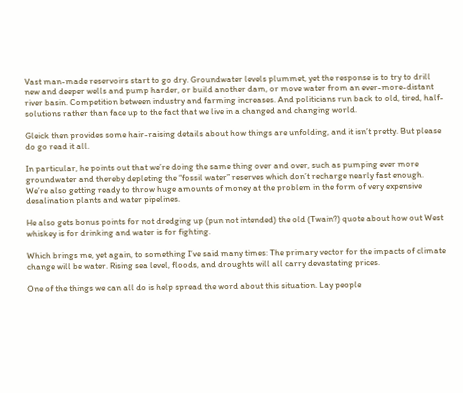Vast man-made reservoirs start to go dry. Groundwater levels plummet, yet the response is to try to drill new and deeper wells and pump harder, or build another dam, or move water from an ever-more-distant river basin. Competition between industry and farming increases. And politicians run back to old, tired, half-solutions rather than face up to the fact that we live in a changed and changing world.

Gleick then provides some hair-raising details about how things are unfolding, and it isn’t pretty. But please do go read it all.

In particular, he points out that we’re doing the same thing over and over, such as pumping ever more groundwater and thereby depleting the “fossil water” reserves which don’t recharge nearly fast enough. We’re also getting ready to throw huge amounts of money at the problem in the form of very expensive desalination plants and water pipelines.

He also gets bonus points for not dredging up (pun not intended) the old (Twain?) quote about how out West whiskey is for drinking and water is for fighting.

Which brings me, yet again, to something I’ve said many times: The primary vector for the impacts of climate change will be water. Rising sea level, floods, and droughts will all carry devastating prices.

One of the things we can all do is help spread the word about this situation. Lay people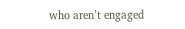who aren’t engaged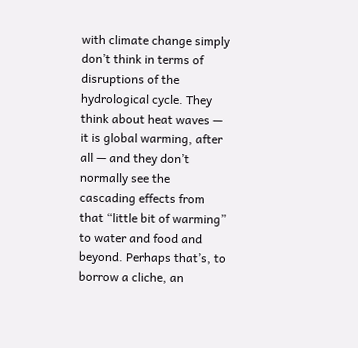with climate change simply don’t think in terms of disruptions of the hydrological cycle. They think about heat waves — it is global warming, after all — and they don’t normally see the cascading effects from that “little bit of warming” to water and food and beyond. Perhaps that’s, to borrow a cliche, an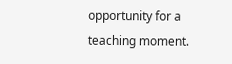opportunity for a teaching moment.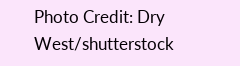Photo Credit: Dry West/shutterstock